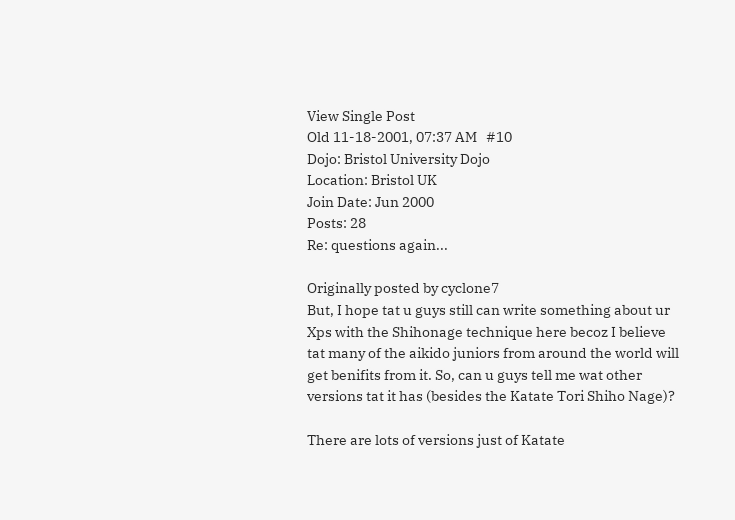View Single Post
Old 11-18-2001, 07:37 AM   #10
Dojo: Bristol University Dojo
Location: Bristol UK
Join Date: Jun 2000
Posts: 28
Re: questions again...

Originally posted by cyclone7
But, I hope tat u guys still can write something about ur Xps with the Shihonage technique here becoz I believe tat many of the aikido juniors from around the world will get benifits from it. So, can u guys tell me wat other versions tat it has (besides the Katate Tori Shiho Nage)?

There are lots of versions just of Katate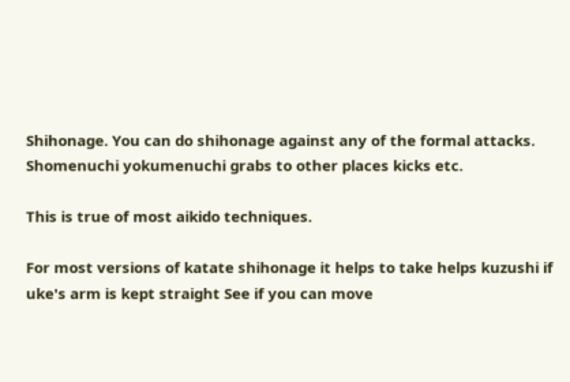Shihonage. You can do shihonage against any of the formal attacks. Shomenuchi yokumenuchi grabs to other places kicks etc.

This is true of most aikido techniques.

For most versions of katate shihonage it helps to take helps kuzushi if uke's arm is kept straight See if you can move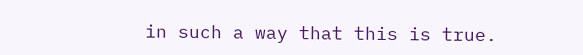in such a way that this is true.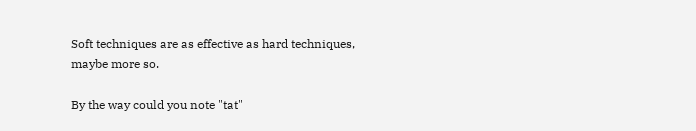Soft techniques are as effective as hard techniques, maybe more so.

By the way could you note "tat"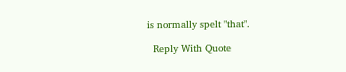is normally spelt "that".

  Reply With Quote